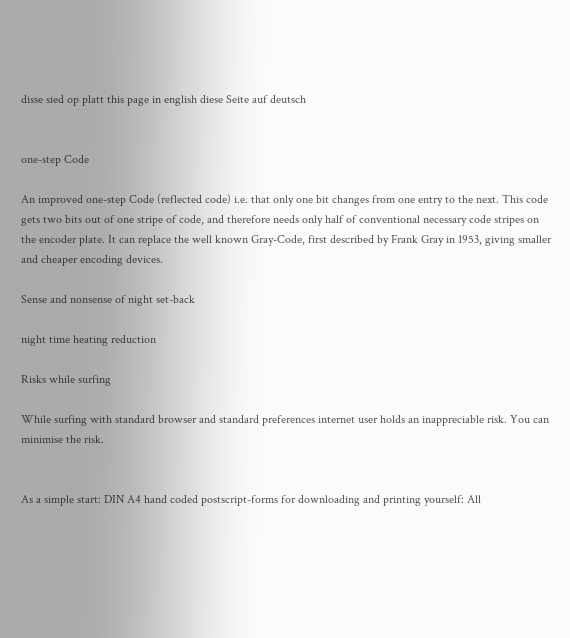disse sied op platt this page in english diese Seite auf deutsch


one-step Code

An improved one-step Code (reflected code) i.e. that only one bit changes from one entry to the next. This code gets two bits out of one stripe of code, and therefore needs only half of conventional necessary code stripes on the encoder plate. It can replace the well known Gray-Code, first described by Frank Gray in 1953, giving smaller and cheaper encoding devices.

Sense and nonsense of night set-back

night time heating reduction

Risks while surfing

While surfing with standard browser and standard preferences internet user holds an inappreciable risk. You can minimise the risk.


As a simple start: DIN A4 hand coded postscript-forms for downloading and printing yourself: All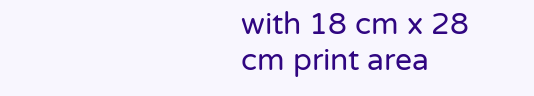with 18 cm x 28 cm print area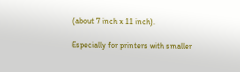(about 7 inch x 11 inch).

Especially for printers with smaller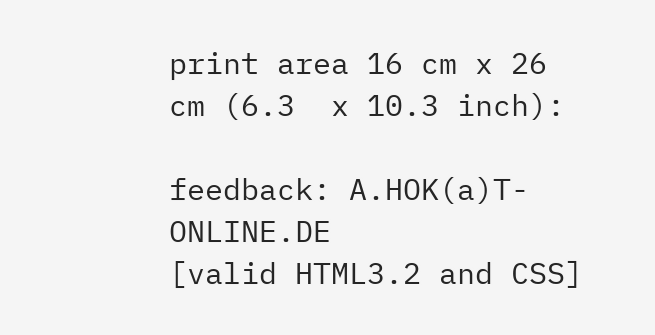print area 16 cm x 26 cm (6.3  x 10.3 inch):

feedback: A.HOK(a)T- ONLINE.DE
[valid HTML3.2 and CSS]